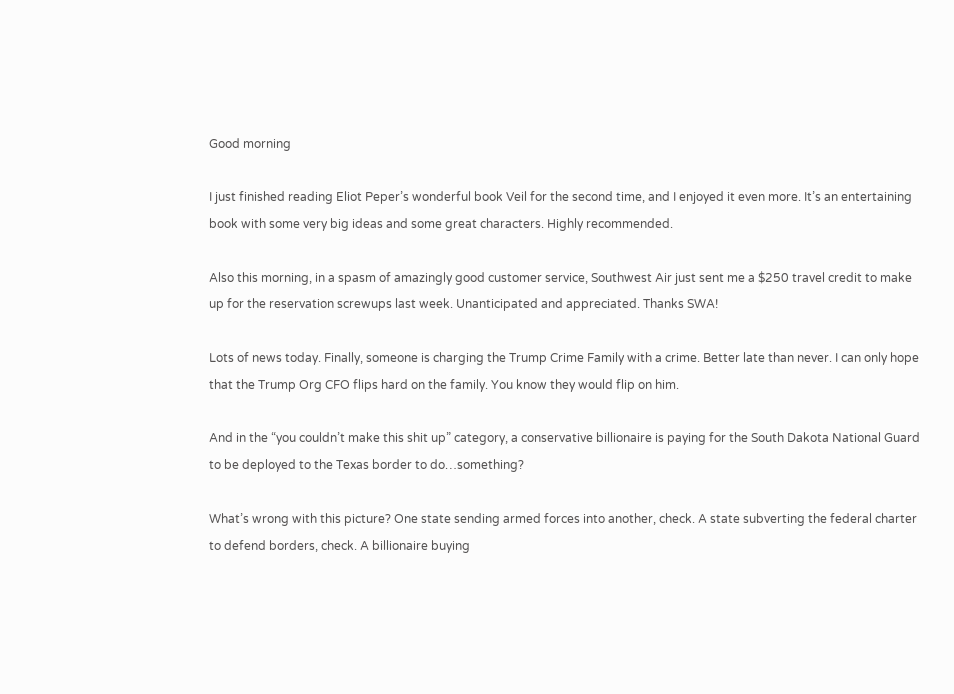Good morning

I just finished reading Eliot Peper’s wonderful book Veil for the second time, and I enjoyed it even more. It’s an entertaining book with some very big ideas and some great characters. Highly recommended.

Also this morning, in a spasm of amazingly good customer service, Southwest Air just sent me a $250 travel credit to make up for the reservation screwups last week. Unanticipated and appreciated. Thanks SWA!

Lots of news today. Finally, someone is charging the Trump Crime Family with a crime. Better late than never. I can only hope that the Trump Org CFO flips hard on the family. You know they would flip on him.

And in the “you couldn’t make this shit up” category, a conservative billionaire is paying for the South Dakota National Guard to be deployed to the Texas border to do…something?

What’s wrong with this picture? One state sending armed forces into another, check. A state subverting the federal charter to defend borders, check. A billionaire buying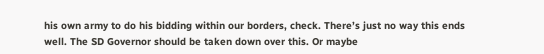his own army to do his bidding within our borders, check. There’s just no way this ends well. The SD Governor should be taken down over this. Or maybe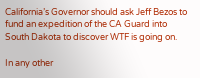California’s Governor should ask Jeff Bezos to fund an expedition of the CA Guard into South Dakota to discover WTF is going on.

In any other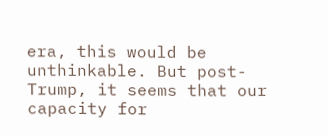era, this would be unthinkable. But post-Trump, it seems that our capacity for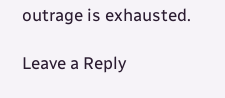outrage is exhausted.

Leave a Reply